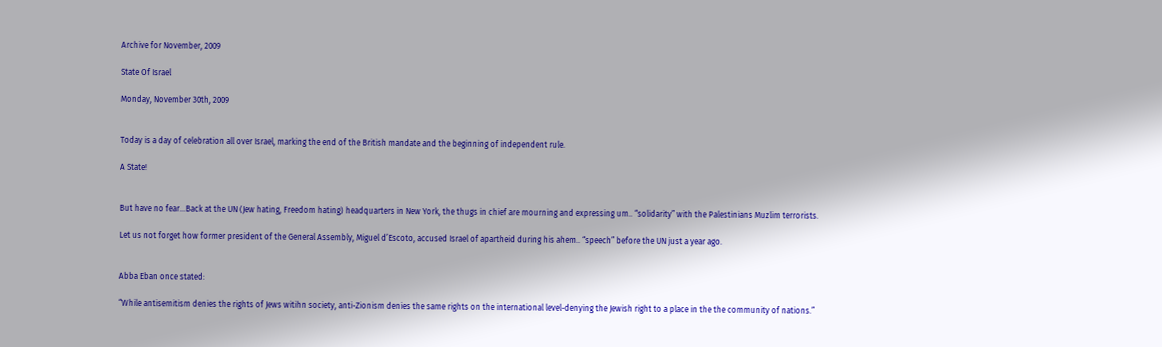Archive for November, 2009

State Of Israel

Monday, November 30th, 2009


Today is a day of celebration all over Israel, marking the end of the British mandate and the beginning of independent rule.

A State!


But have no fear…Back at the UN (Jew hating, Freedom hating) headquarters in New York, the thugs in chief are mourning and expressing um.. “solidarity” with the Palestinians Muzlim terrorists.

Let us not forget how former president of the General Assembly, Miguel d’Escoto, accused Israel of apartheid during his ahem.. “speech” before the UN just a year ago.


Abba Eban once stated:

“While antisemitism denies the rights of Jews witihn society, anti-Zionism denies the same rights on the international level-denying the Jewish right to a place in the the community of nations.”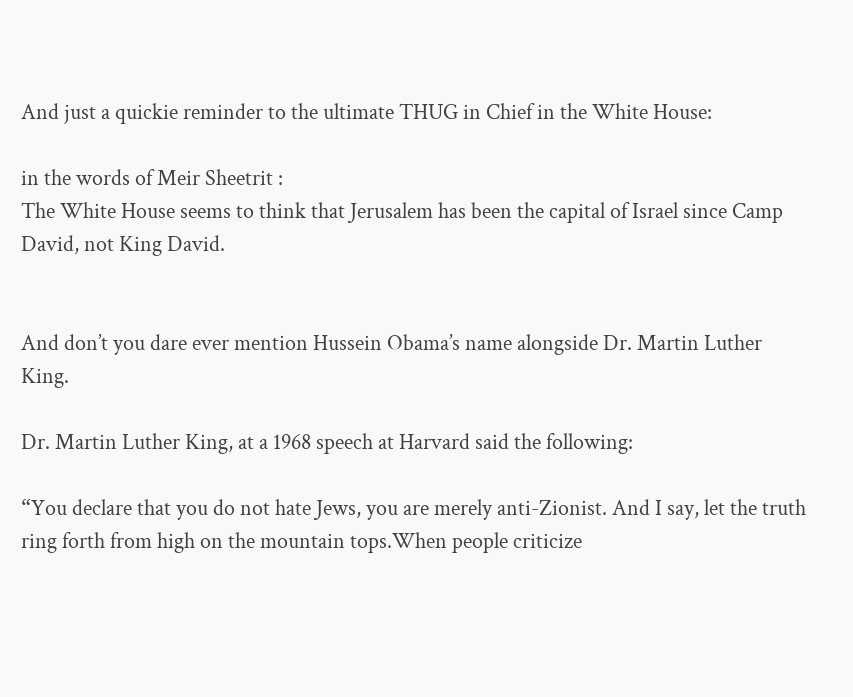And just a quickie reminder to the ultimate THUG in Chief in the White House:

in the words of Meir Sheetrit :
The White House seems to think that Jerusalem has been the capital of Israel since Camp David, not King David.


And don’t you dare ever mention Hussein Obama’s name alongside Dr. Martin Luther King.

Dr. Martin Luther King, at a 1968 speech at Harvard said the following:

“You declare that you do not hate Jews, you are merely anti-Zionist. And I say, let the truth ring forth from high on the mountain tops.When people criticize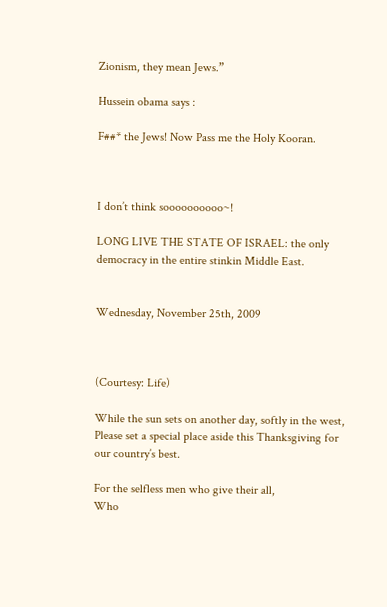Zionism, they mean Jews.”

Hussein obama says :

F##* the Jews! Now Pass me the Holy Kooran.



I don’t think soooooooooo~!

LONG LIVE THE STATE OF ISRAEL: the only democracy in the entire stinkin Middle East.


Wednesday, November 25th, 2009



(Courtesy: Life)

While the sun sets on another day, softly in the west,
Please set a special place aside this Thanksgiving for our country’s best.

For the selfless men who give their all,
Who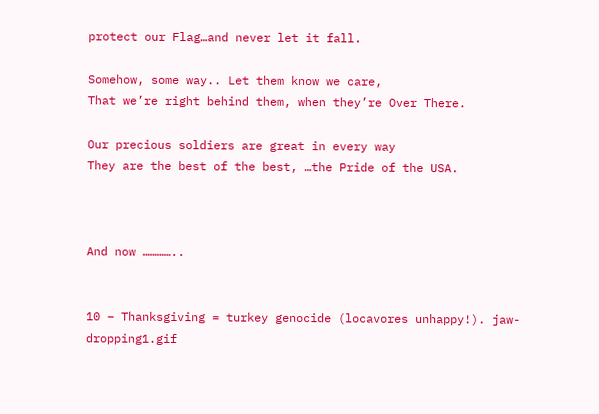protect our Flag…and never let it fall.

Somehow, some way.. Let them know we care,
That we’re right behind them, when they’re Over There.

Our precious soldiers are great in every way
They are the best of the best, …the Pride of the USA.



And now …………..


10 – Thanksgiving = turkey genocide (locavores unhappy!). jaw-dropping1.gif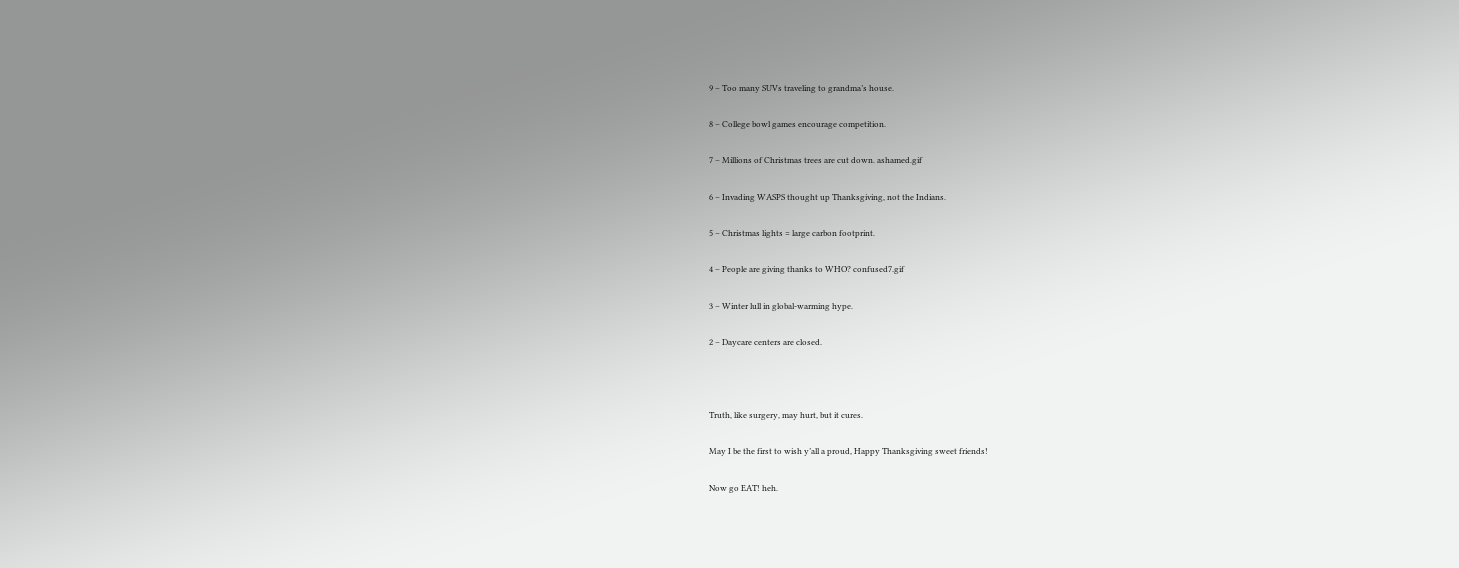9 – Too many SUVs traveling to grandma’s house.

8 – College bowl games encourage competition.

7 – Millions of Christmas trees are cut down. ashamed.gif

6 – Invading WASPS thought up Thanksgiving, not the Indians.

5 – Christmas lights = large carbon footprint.

4 – People are giving thanks to WHO? confused7.gif

3 – Winter lull in global-warming hype.

2 – Daycare centers are closed.



Truth, like surgery, may hurt, but it cures.

May I be the first to wish y’all a proud, Happy Thanksgiving sweet friends!

Now go EAT! heh.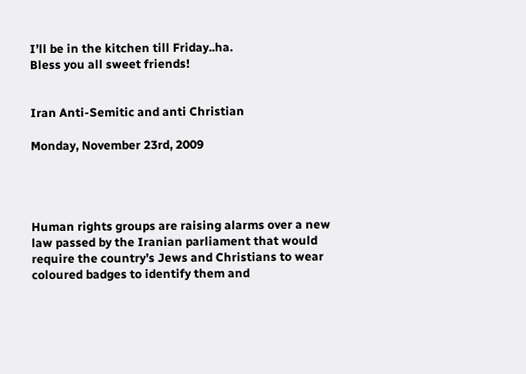I’ll be in the kitchen till Friday..ha.
Bless you all sweet friends!


Iran Anti-Semitic and anti Christian

Monday, November 23rd, 2009




Human rights groups are raising alarms over a new law passed by the Iranian parliament that would require the country’s Jews and Christians to wear coloured badges to identify them and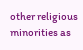other religious minorities as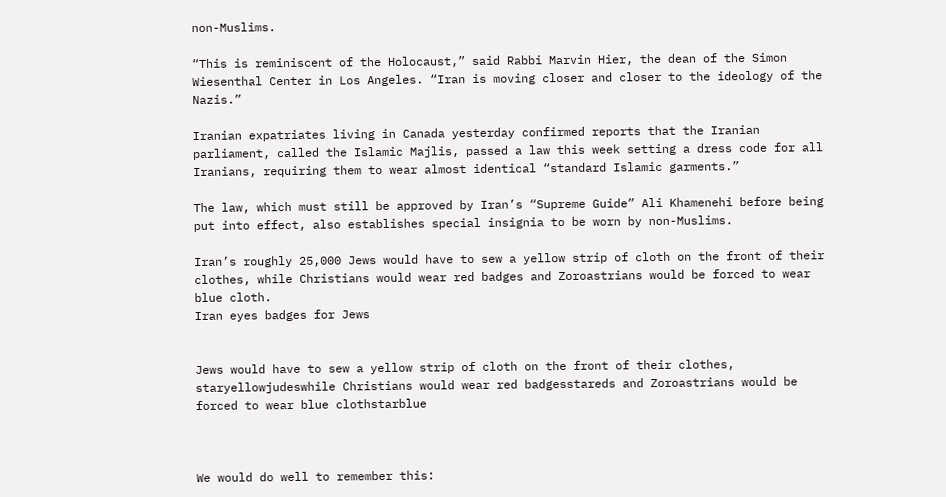non-Muslims.

“This is reminiscent of the Holocaust,” said Rabbi Marvin Hier, the dean of the Simon Wiesenthal Center in Los Angeles. “Iran is moving closer and closer to the ideology of the Nazis.”

Iranian expatriates living in Canada yesterday confirmed reports that the Iranian parliament, called the Islamic Majlis, passed a law this week setting a dress code for all Iranians, requiring them to wear almost identical “standard Islamic garments.”

The law, which must still be approved by Iran’s “Supreme Guide” Ali Khamenehi before being put into effect, also establishes special insignia to be worn by non-Muslims.

Iran’s roughly 25,000 Jews would have to sew a yellow strip of cloth on the front of their clothes, while Christians would wear red badges and Zoroastrians would be forced to wear blue cloth.
Iran eyes badges for Jews


Jews would have to sew a yellow strip of cloth on the front of their clothes, staryellowjudeswhile Christians would wear red badgesstareds and Zoroastrians would be forced to wear blue clothstarblue



We would do well to remember this: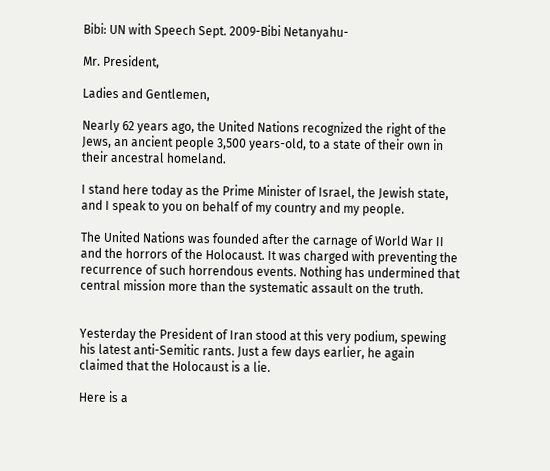Bibi: UN with Speech Sept. 2009-Bibi Netanyahu-

Mr. President,

Ladies and Gentlemen,

Nearly 62 years ago, the United Nations recognized the right of the Jews, an ancient people 3,500 years-old, to a state of their own in their ancestral homeland.

I stand here today as the Prime Minister of Israel, the Jewish state, and I speak to you on behalf of my country and my people.

The United Nations was founded after the carnage of World War II and the horrors of the Holocaust. It was charged with preventing the recurrence of such horrendous events. Nothing has undermined that central mission more than the systematic assault on the truth.


Yesterday the President of Iran stood at this very podium, spewing his latest anti-Semitic rants. Just a few days earlier, he again claimed that the Holocaust is a lie.

Here is a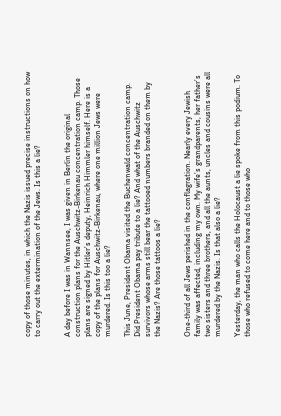copy of those minutes, in which the Nazis issued precise instructions on how to carry out the extermination of the Jews. Is this a lie?


A day before I was in Wannsee, I was given in Berlin the original construction plans for the Auschwitz-Birkenau concentration camp. Those plans are signed by Hitler’s deputy, Heinrich Himmler himself. Here is a copy of the plans for Auschwitz-Birkenau, where one million Jews were murdered. Is this too a lie?

This June, President Obama visited the Buchenwald concentration camp. Did President Obama pay tribute to a lie? And what of the Auschwitz survivors whose arms still bear the tattooed numbers branded on them by the Nazis? Are those tattoos a lie?


One-third of all Jews perished in the conflagration. Nearly every Jewish family was affected, including my own. My wife’s grandparents, her father’s two sisters and three brothers, and all the aunts, uncles and cousins were all murdered by the Nazis. Is that also a lie?

Yesterday, the man who calls the Holocaust a lie spoke from this podium. To those who refused to come here and to those who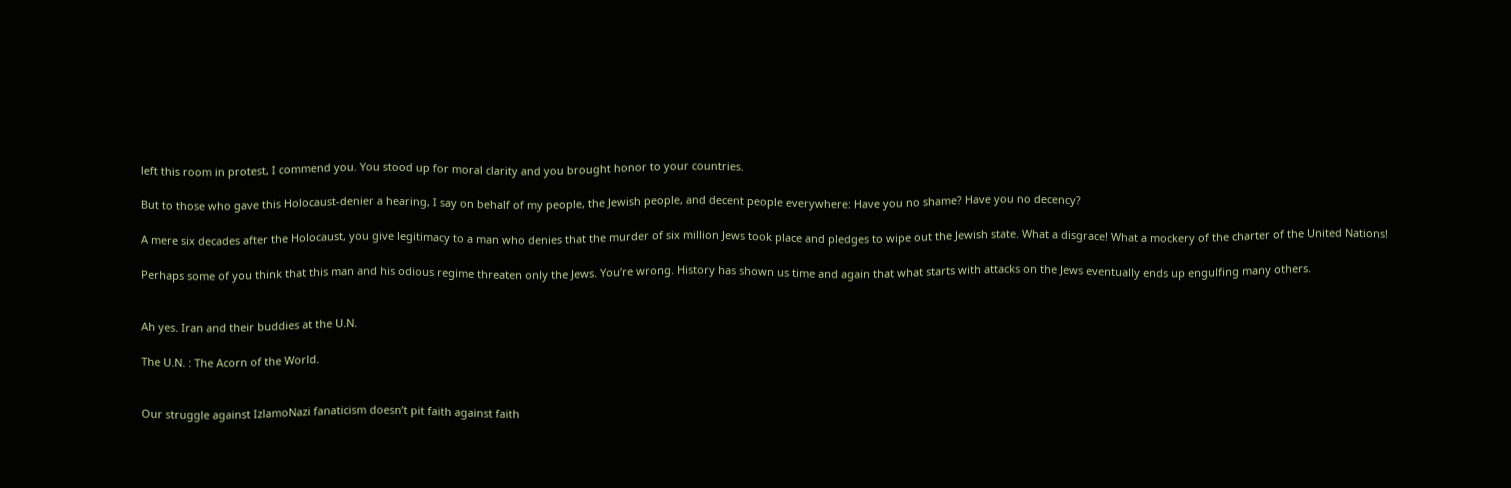left this room in protest, I commend you. You stood up for moral clarity and you brought honor to your countries.

But to those who gave this Holocaust-denier a hearing, I say on behalf of my people, the Jewish people, and decent people everywhere: Have you no shame? Have you no decency?

A mere six decades after the Holocaust, you give legitimacy to a man who denies that the murder of six million Jews took place and pledges to wipe out the Jewish state. What a disgrace! What a mockery of the charter of the United Nations!

Perhaps some of you think that this man and his odious regime threaten only the Jews. You’re wrong. History has shown us time and again that what starts with attacks on the Jews eventually ends up engulfing many others.


Ah yes. Iran and their buddies at the U.N.

The U.N. : The Acorn of the World.


Our struggle against IzlamoNazi fanaticism doesn’t pit faith against faith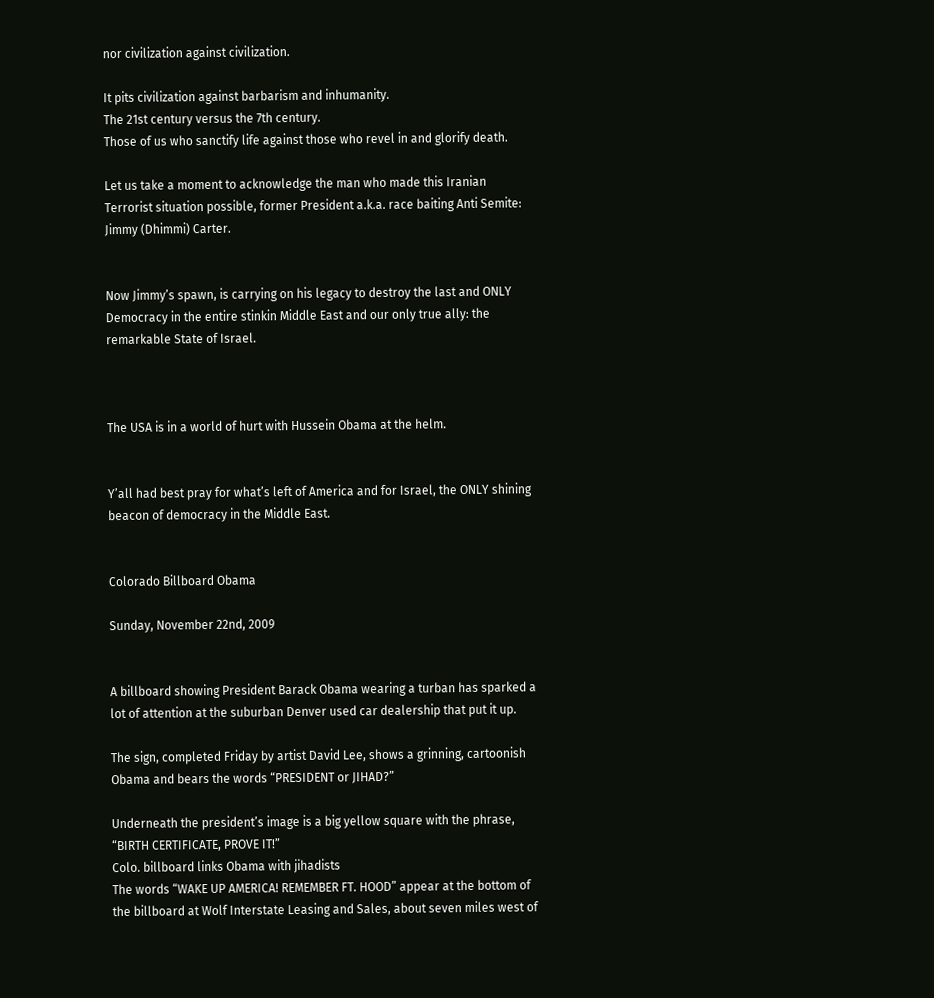nor civilization against civilization.

It pits civilization against barbarism and inhumanity.
The 21st century versus the 7th century.
Those of us who sanctify life against those who revel in and glorify death.

Let us take a moment to acknowledge the man who made this Iranian Terrorist situation possible, former President a.k.a. race baiting Anti Semite: Jimmy (Dhimmi) Carter.


Now Jimmy’s spawn, is carrying on his legacy to destroy the last and ONLY Democracy in the entire stinkin Middle East and our only true ally: the remarkable State of Israel.



The USA is in a world of hurt with Hussein Obama at the helm.


Y’all had best pray for what’s left of America and for Israel, the ONLY shining beacon of democracy in the Middle East.


Colorado Billboard Obama

Sunday, November 22nd, 2009


A billboard showing President Barack Obama wearing a turban has sparked a lot of attention at the suburban Denver used car dealership that put it up.

The sign, completed Friday by artist David Lee, shows a grinning, cartoonish Obama and bears the words “PRESIDENT or JIHAD?”

Underneath the president’s image is a big yellow square with the phrase, “BIRTH CERTIFICATE, PROVE IT!”
Colo. billboard links Obama with jihadists
The words “WAKE UP AMERICA! REMEMBER FT. HOOD” appear at the bottom of the billboard at Wolf Interstate Leasing and Sales, about seven miles west of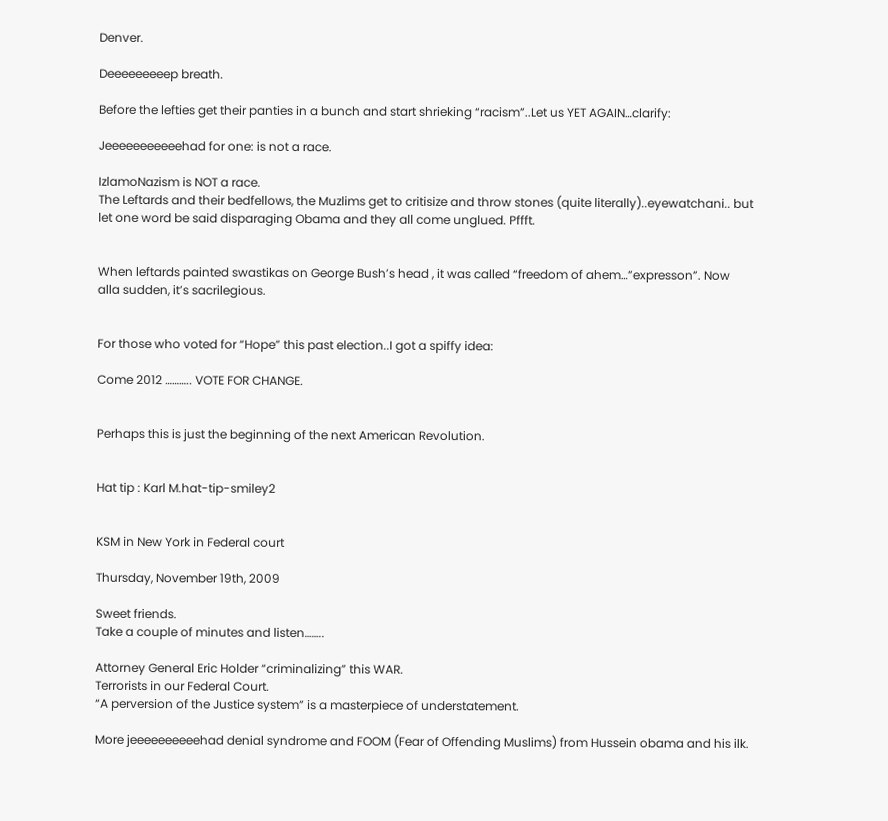Denver.

Deeeeeeeeep breath.

Before the lefties get their panties in a bunch and start shrieking “racism”..Let us YET AGAIN…clarify:

Jeeeeeeeeeeehad for one: is not a race.

IzlamoNazism is NOT a race.
The Leftards and their bedfellows, the Muzlims get to critisize and throw stones (quite literally)..eyewatchani.. but let one word be said disparaging Obama and they all come unglued. Pffft.


When leftards painted swastikas on George Bush’s head , it was called “freedom of ahem…”expresson”. Now alla sudden, it’s sacrilegious.


For those who voted for “Hope” this past election..I got a spiffy idea:

Come 2012 ……….. VOTE FOR CHANGE.


Perhaps this is just the beginning of the next American Revolution.


Hat tip : Karl M.hat-tip-smiley2


KSM in New York in Federal court

Thursday, November 19th, 2009

Sweet friends.
Take a couple of minutes and listen……..

Attorney General Eric Holder “criminalizing” this WAR.
Terrorists in our Federal Court.
“A perversion of the Justice system” is a masterpiece of understatement.

More jeeeeeeeeeehad denial syndrome and FOOM (Fear of Offending Muslims) from Hussein obama and his ilk.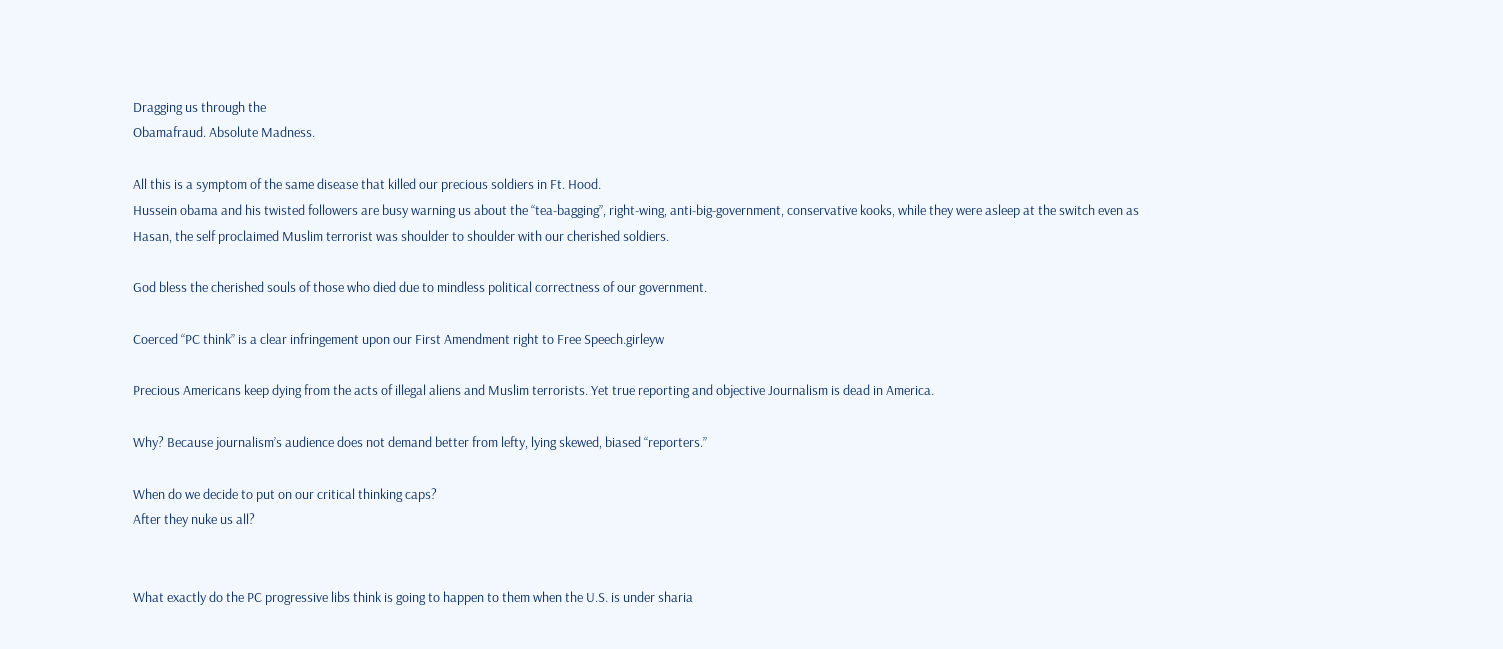Dragging us through the
Obamafraud. Absolute Madness.

All this is a symptom of the same disease that killed our precious soldiers in Ft. Hood.
Hussein obama and his twisted followers are busy warning us about the “tea-bagging”, right-wing, anti-big-government, conservative kooks, while they were asleep at the switch even as Hasan, the self proclaimed Muslim terrorist was shoulder to shoulder with our cherished soldiers.

God bless the cherished souls of those who died due to mindless political correctness of our government.

Coerced “PC think” is a clear infringement upon our First Amendment right to Free Speech.girleyw

Precious Americans keep dying from the acts of illegal aliens and Muslim terrorists. Yet true reporting and objective Journalism is dead in America.

Why? Because journalism’s audience does not demand better from lefty, lying skewed, biased “reporters.”

When do we decide to put on our critical thinking caps?
After they nuke us all?


What exactly do the PC progressive libs think is going to happen to them when the U.S. is under sharia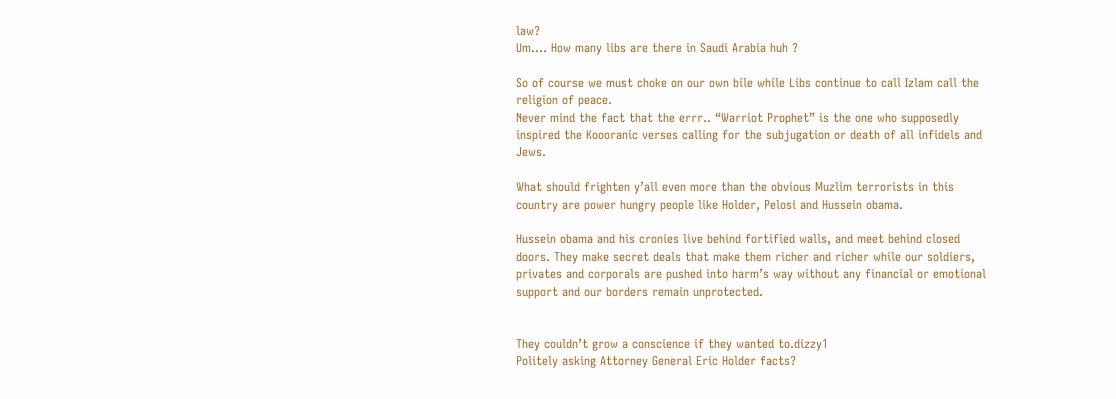law?
Um…. How many libs are there in Saudi Arabia huh ?

So of course we must choke on our own bile while Libs continue to call Izlam call the religion of peace.
Never mind the fact that the errr.. “Warriot Prophet” is the one who supposedly inspired the Koooranic verses calling for the subjugation or death of all infidels and Jews.

What should frighten y’all even more than the obvious Muzlim terrorists in this country are power hungry people like Holder, Pelosi and Hussein obama.

Hussein obama and his cronies live behind fortified walls, and meet behind closed doors. They make secret deals that make them richer and richer while our soldiers, privates and corporals are pushed into harm’s way without any financial or emotional support and our borders remain unprotected.


They couldn’t grow a conscience if they wanted to.dizzy1
Politely asking Attorney General Eric Holder facts?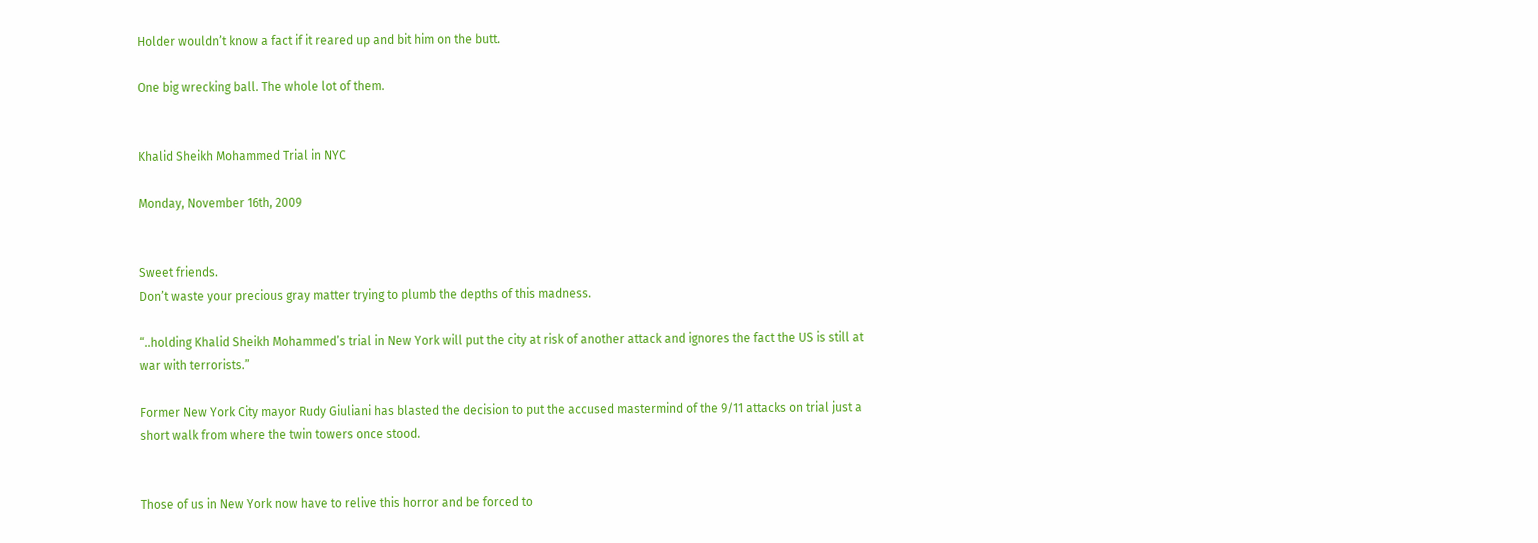Holder wouldn’t know a fact if it reared up and bit him on the butt.

One big wrecking ball. The whole lot of them.


Khalid Sheikh Mohammed Trial in NYC

Monday, November 16th, 2009


Sweet friends.
Don’t waste your precious gray matter trying to plumb the depths of this madness.

“..holding Khalid Sheikh Mohammed’s trial in New York will put the city at risk of another attack and ignores the fact the US is still at war with terrorists.”

Former New York City mayor Rudy Giuliani has blasted the decision to put the accused mastermind of the 9/11 attacks on trial just a short walk from where the twin towers once stood.


Those of us in New York now have to relive this horror and be forced to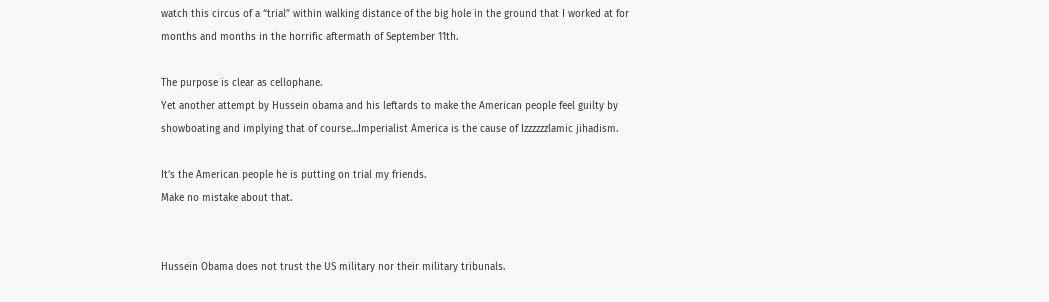watch this circus of a “trial” within walking distance of the big hole in the ground that I worked at for months and months in the horrific aftermath of September 11th.

The purpose is clear as cellophane.
Yet another attempt by Hussein obama and his leftards to make the American people feel guilty by showboating and implying that of course…Imperialist America is the cause of Izzzzzzlamic jihadism.

It’s the American people he is putting on trial my friends.
Make no mistake about that.


Hussein Obama does not trust the US military nor their military tribunals.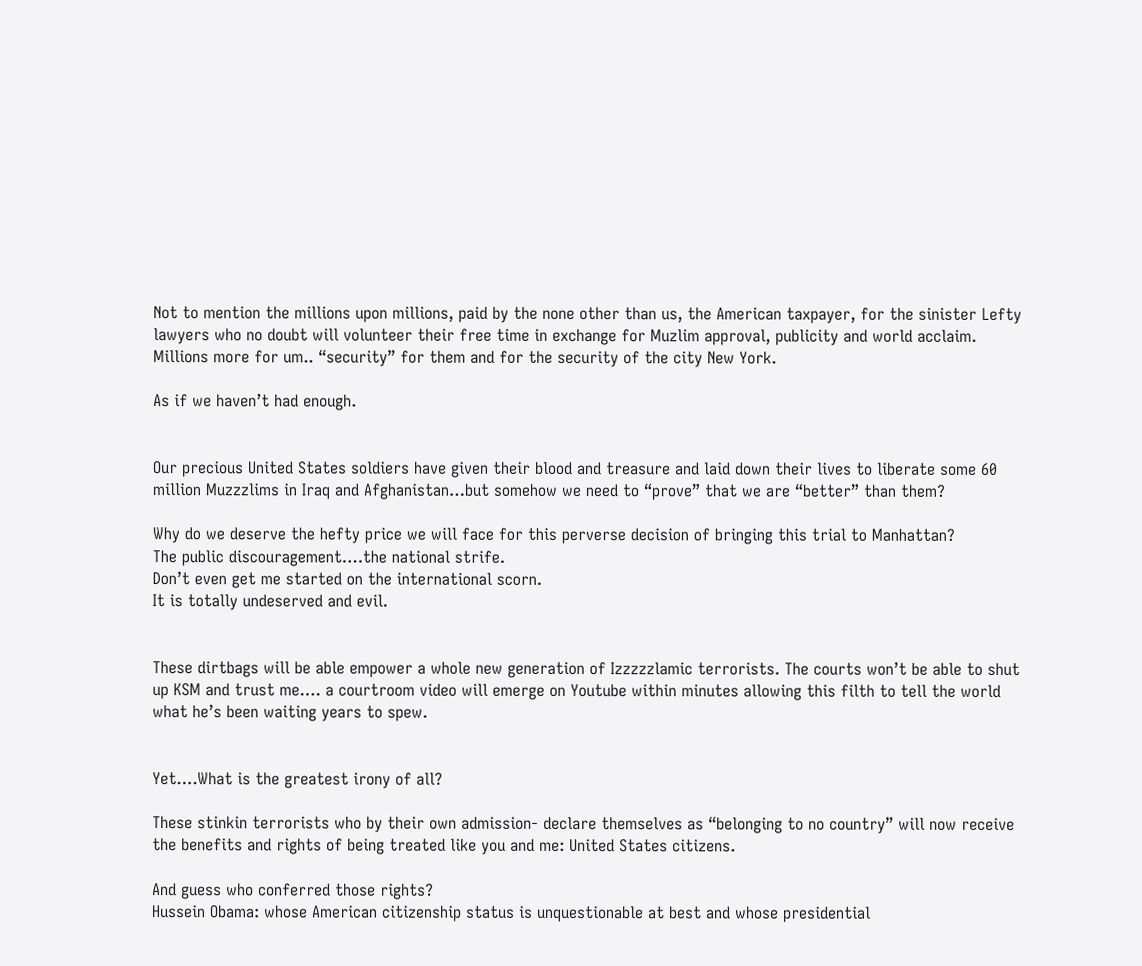Not to mention the millions upon millions, paid by the none other than us, the American taxpayer, for the sinister Lefty lawyers who no doubt will volunteer their free time in exchange for Muzlim approval, publicity and world acclaim. Millions more for um.. “security” for them and for the security of the city New York.

As if we haven’t had enough.


Our precious United States soldiers have given their blood and treasure and laid down their lives to liberate some 60 million Muzzzlims in Iraq and Afghanistan…but somehow we need to “prove” that we are “better” than them?

Why do we deserve the hefty price we will face for this perverse decision of bringing this trial to Manhattan?
The public discouragement….the national strife.
Don’t even get me started on the international scorn.
It is totally undeserved and evil.


These dirtbags will be able empower a whole new generation of Izzzzzlamic terrorists. The courts won’t be able to shut up KSM and trust me…. a courtroom video will emerge on Youtube within minutes allowing this filth to tell the world what he’s been waiting years to spew.


Yet….What is the greatest irony of all?

These stinkin terrorists who by their own admission- declare themselves as “belonging to no country” will now receive the benefits and rights of being treated like you and me: United States citizens.

And guess who conferred those rights?
Hussein Obama: whose American citizenship status is unquestionable at best and whose presidential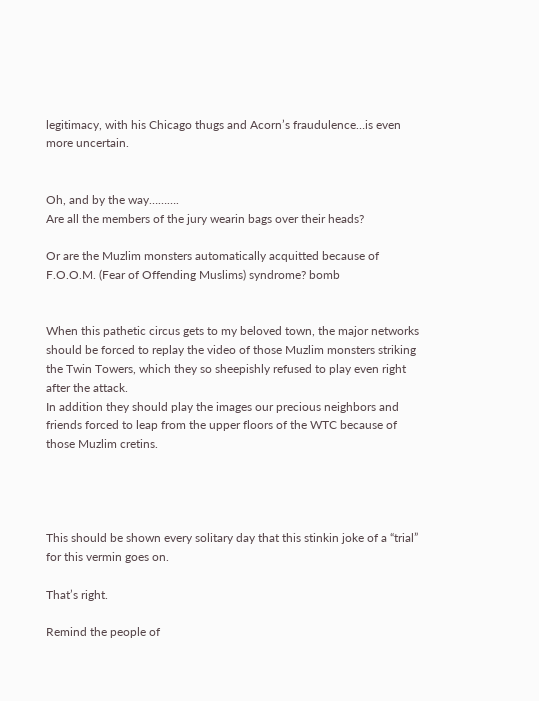legitimacy, with his Chicago thugs and Acorn’s fraudulence…is even more uncertain.


Oh, and by the way……….
Are all the members of the jury wearin bags over their heads?

Or are the Muzlim monsters automatically acquitted because of F.O.O.M. (Fear of Offending Muslims) syndrome? bomb


When this pathetic circus gets to my beloved town, the major networks should be forced to replay the video of those Muzlim monsters striking the Twin Towers, which they so sheepishly refused to play even right after the attack.
In addition they should play the images our precious neighbors and friends forced to leap from the upper floors of the WTC because of those Muzlim cretins.




This should be shown every solitary day that this stinkin joke of a “trial” for this vermin goes on.

That’s right.

Remind the people of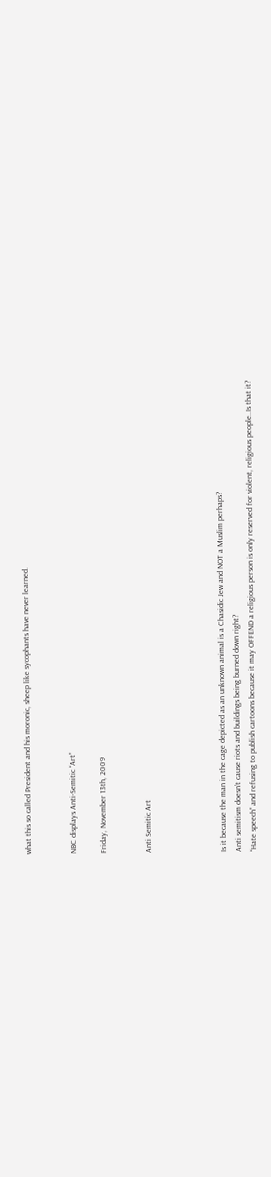what this so called President and his moronic, sheep like sycophants have never learned.


NBC displays Anti-Semitic “Art”

Friday, November 13th, 2009


Anti Semitic Art




Is it because the man in the cage depicted as an unknown animal is a Chasidic Jew and NOT a Muslim perhaps?
Anti semitism doesn’t cause riots and buildings being burned down right?
“Hate speech” and refusing to publish cartoons because it may OFFEND a religious person is only reserved for violent, religious people..Is that it?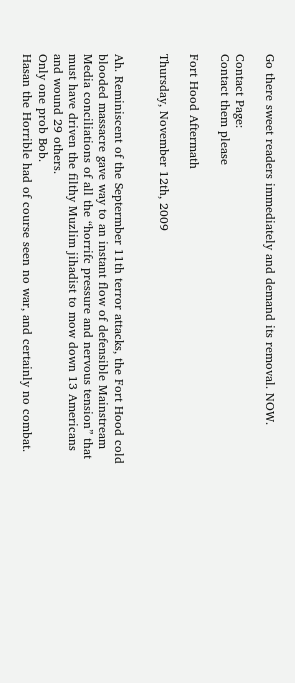Go there sweet readers immediately and demand its removal. NOW.

Contact Page:
Contact them please

Fort Hood Aftermath

Thursday, November 12th, 2009


Ah. Reminiscent of the Septermber 11th terror attacks, the Fort Hood cold blooded massacre gave way to an instant flow of defensible Mainstream Media conciliations of all the “horrifc pressure and nervous tension” that must have driven the filthy Muzlim jihadist to mow down 13 Americans and wound 29 others.
Only one prob Bob.
Hasan the Horrible had of course seen no war, and certainly no combat.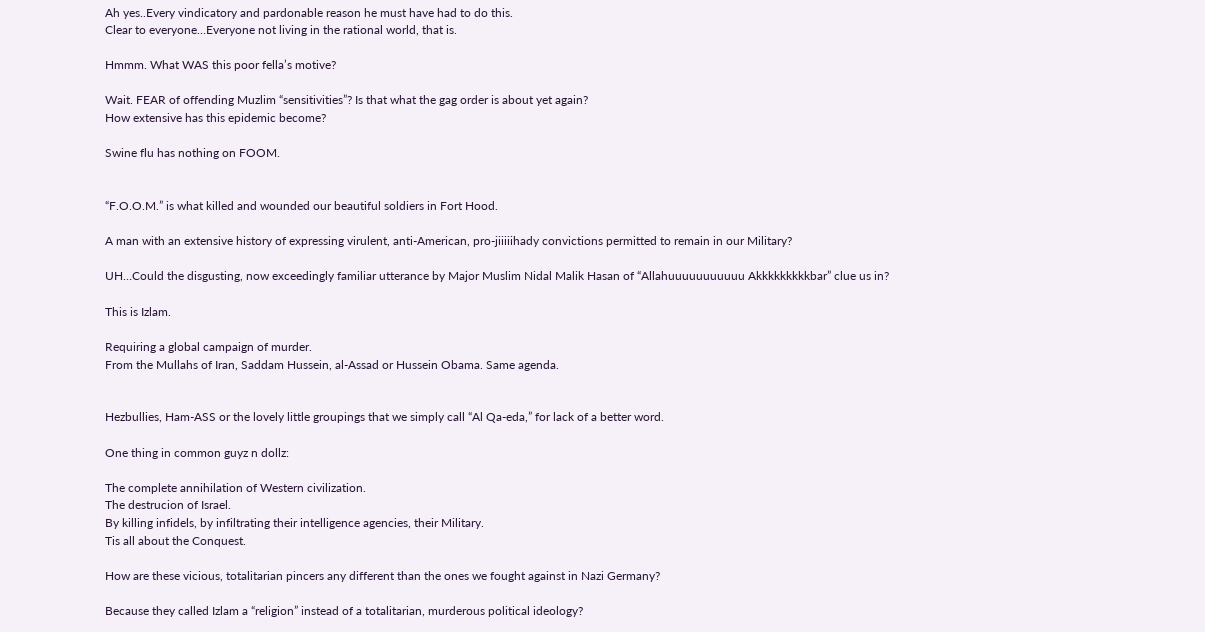Ah yes..Every vindicatory and pardonable reason he must have had to do this.
Clear to everyone…Everyone not living in the rational world, that is.

Hmmm. What WAS this poor fella’s motive?

Wait. FEAR of offending Muzlim “sensitivities”? Is that what the gag order is about yet again?
How extensive has this epidemic become?

Swine flu has nothing on FOOM.


“F.O.O.M.” is what killed and wounded our beautiful soldiers in Fort Hood.

A man with an extensive history of expressing virulent, anti-American, pro-jiiiiihady convictions permitted to remain in our Military?

UH…Could the disgusting, now exceedingly familiar utterance by Major Muslim Nidal Malik Hasan of “Allahuuuuuuuuuuu Akkkkkkkkkbar” clue us in?

This is Izlam.

Requiring a global campaign of murder.
From the Mullahs of Iran, Saddam Hussein, al-Assad or Hussein Obama. Same agenda.


Hezbullies, Ham-ASS or the lovely little groupings that we simply call “Al Qa-eda,” for lack of a better word.

One thing in common guyz n dollz:

The complete annihilation of Western civilization.
The destrucion of Israel.
By killing infidels, by infiltrating their intelligence agencies, their Military.
Tis all about the Conquest.

How are these vicious, totalitarian pincers any different than the ones we fought against in Nazi Germany?

Because they called Izlam a “religion” instead of a totalitarian, murderous political ideology?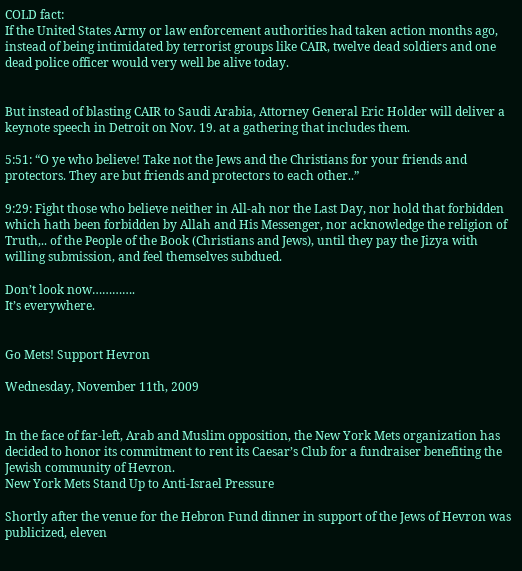COLD fact:
If the United States Army or law enforcement authorities had taken action months ago, instead of being intimidated by terrorist groups like CAIR, twelve dead soldiers and one dead police officer would very well be alive today.


But instead of blasting CAIR to Saudi Arabia, Attorney General Eric Holder will deliver a keynote speech in Detroit on Nov. 19. at a gathering that includes them.

5:51: “O ye who believe! Take not the Jews and the Christians for your friends and protectors. They are but friends and protectors to each other..”

9:29: Fight those who believe neither in All-ah nor the Last Day, nor hold that forbidden which hath been forbidden by Allah and His Messenger, nor acknowledge the religion of Truth,.. of the People of the Book (Christians and Jews), until they pay the Jizya with willing submission, and feel themselves subdued.

Don’t look now………….
It’s everywhere.


Go Mets! Support Hevron

Wednesday, November 11th, 2009


In the face of far-left, Arab and Muslim opposition, the New York Mets organization has decided to honor its commitment to rent its Caesar’s Club for a fundraiser benefiting the Jewish community of Hevron.
New York Mets Stand Up to Anti-Israel Pressure

Shortly after the venue for the Hebron Fund dinner in support of the Jews of Hevron was publicized, eleven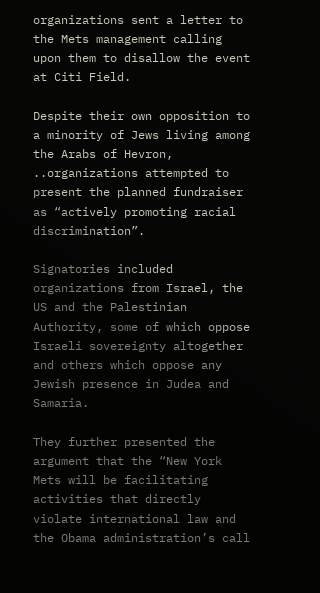organizations sent a letter to the Mets management calling upon them to disallow the event at Citi Field.

Despite their own opposition to a minority of Jews living among the Arabs of Hevron, ..organizations attempted to present the planned fundraiser as “actively promoting racial discrimination”.

Signatories included organizations from Israel, the US and the Palestinian Authority, some of which oppose Israeli sovereignty altogether and others which oppose any Jewish presence in Judea and Samaria.

They further presented the argument that the “New York Mets will be facilitating activities that directly violate international law and the Obama administration’s call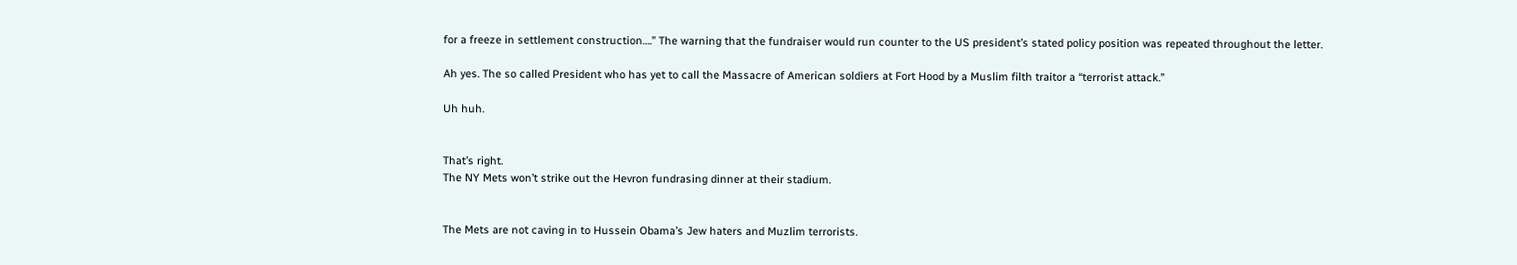for a freeze in settlement construction….” The warning that the fundraiser would run counter to the US president’s stated policy position was repeated throughout the letter.

Ah yes. The so called President who has yet to call the Massacre of American soldiers at Fort Hood by a Muslim filth traitor a “terrorist attack.”

Uh huh.


That’s right.
The NY Mets won’t strike out the Hevron fundrasing dinner at their stadium.


The Mets are not caving in to Hussein Obama’s Jew haters and Muzlim terrorists.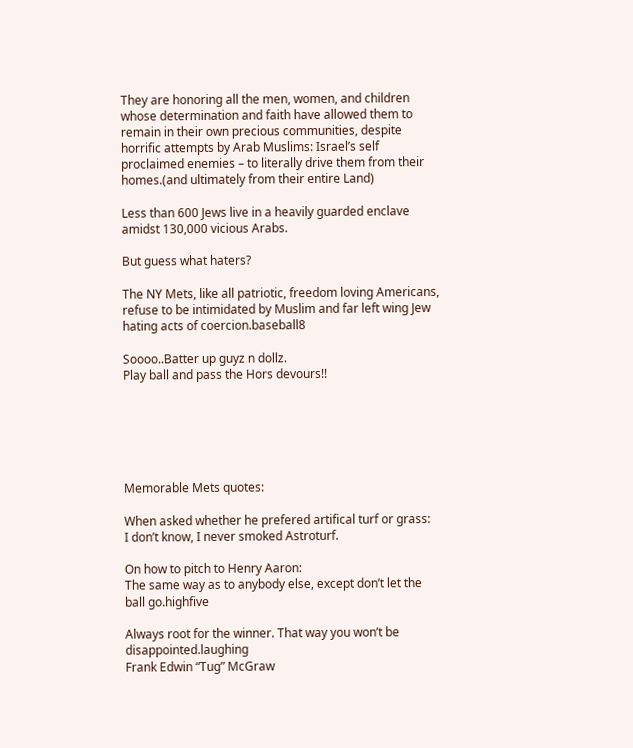They are honoring all the men, women, and children whose determination and faith have allowed them to remain in their own precious communities, despite horrific attempts by Arab Muslims: Israel’s self proclaimed enemies – to literally drive them from their homes.(and ultimately from their entire Land)

Less than 600 Jews live in a heavily guarded enclave amidst 130,000 vicious Arabs.

But guess what haters?

The NY Mets, like all patriotic, freedom loving Americans, refuse to be intimidated by Muslim and far left wing Jew hating acts of coercion.baseball8

Soooo..Batter up guyz n dollz.
Play ball and pass the Hors devours!!






Memorable Mets quotes:

When asked whether he prefered artifical turf or grass:
I don’t know, I never smoked Astroturf.

On how to pitch to Henry Aaron:
The same way as to anybody else, except don’t let the ball go.highfive

Always root for the winner. That way you won’t be disappointed.laughing
Frank Edwin “Tug” McGraw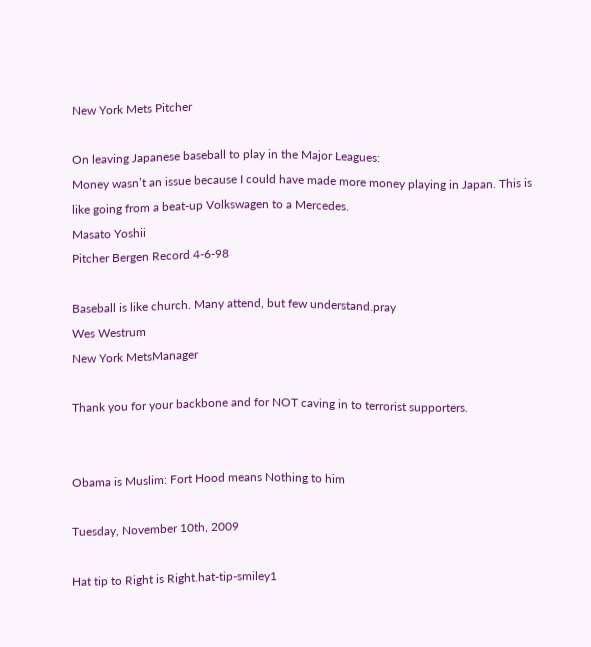New York Mets Pitcher

On leaving Japanese baseball to play in the Major Leagues:
Money wasn’t an issue because I could have made more money playing in Japan. This is like going from a beat-up Volkswagen to a Mercedes.
Masato Yoshii
Pitcher Bergen Record 4-6-98

Baseball is like church. Many attend, but few understand.pray
Wes Westrum
New York MetsManager

Thank you for your backbone and for NOT caving in to terrorist supporters.


Obama is Muslim: Fort Hood means Nothing to him

Tuesday, November 10th, 2009

Hat tip to Right is Right.hat-tip-smiley1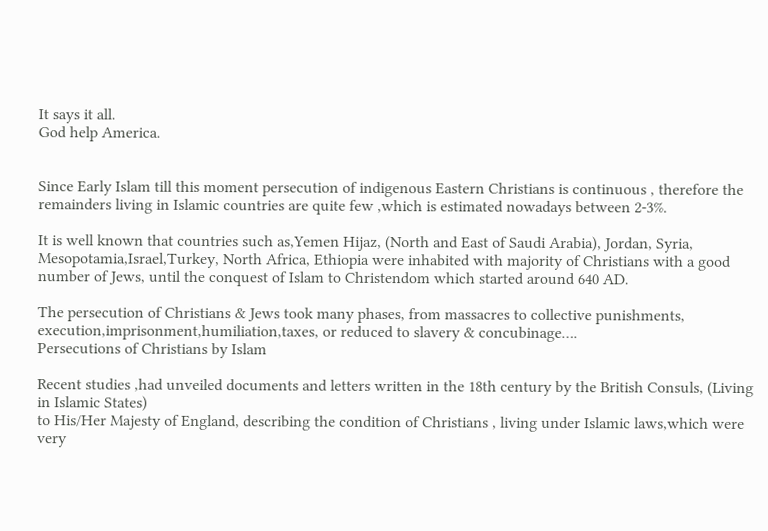It says it all.
God help America.


Since Early Islam till this moment persecution of indigenous Eastern Christians is continuous , therefore the remainders living in Islamic countries are quite few ,which is estimated nowadays between 2-3%.

It is well known that countries such as,Yemen Hijaz, (North and East of Saudi Arabia), Jordan, Syria, Mesopotamia,Israel,Turkey, North Africa, Ethiopia were inhabited with majority of Christians with a good number of Jews, until the conquest of Islam to Christendom which started around 640 AD.

The persecution of Christians & Jews took many phases, from massacres to collective punishments, execution,imprisonment,humiliation,taxes, or reduced to slavery & concubinage….
Persecutions of Christians by Islam

Recent studies ,had unveiled documents and letters written in the 18th century by the British Consuls, (Living in Islamic States)
to His/Her Majesty of England, describing the condition of Christians , living under Islamic laws,which were very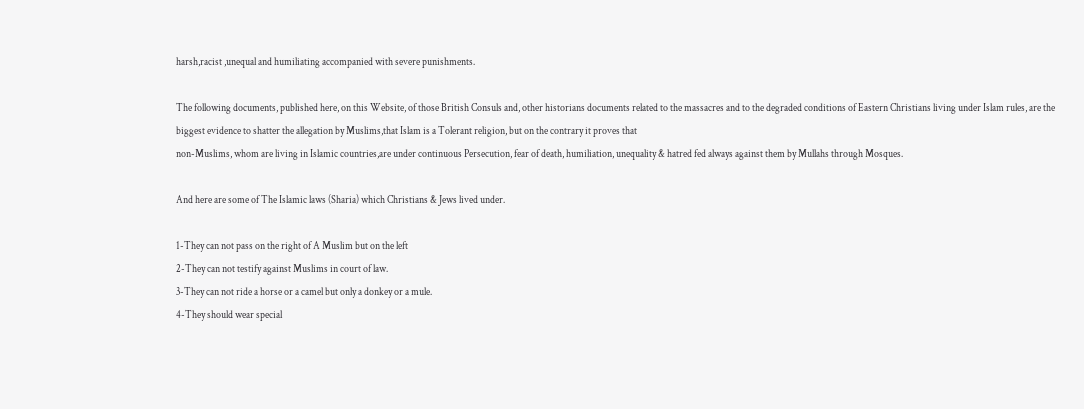harsh,racist ,unequal and humiliating accompanied with severe punishments.

The following documents, published here, on this Website, of those British Consuls and, other historians documents related to the massacres and to the degraded conditions of Eastern Christians living under Islam rules, are the biggest evidence to shatter the allegation by Muslims,that Islam is a Tolerant religion, but on the contrary it proves that
non-Muslims, whom are living in Islamic countries,are under continuous Persecution, fear of death, humiliation, unequality & hatred fed always against them by Mullahs through Mosques.

And here are some of The Islamic laws (Sharia) which Christians & Jews lived under.

1-They can not pass on the right of A Muslim but on the left
2-They can not testify against Muslims in court of law.
3-They can not ride a horse or a camel but only a donkey or a mule.
4-They should wear special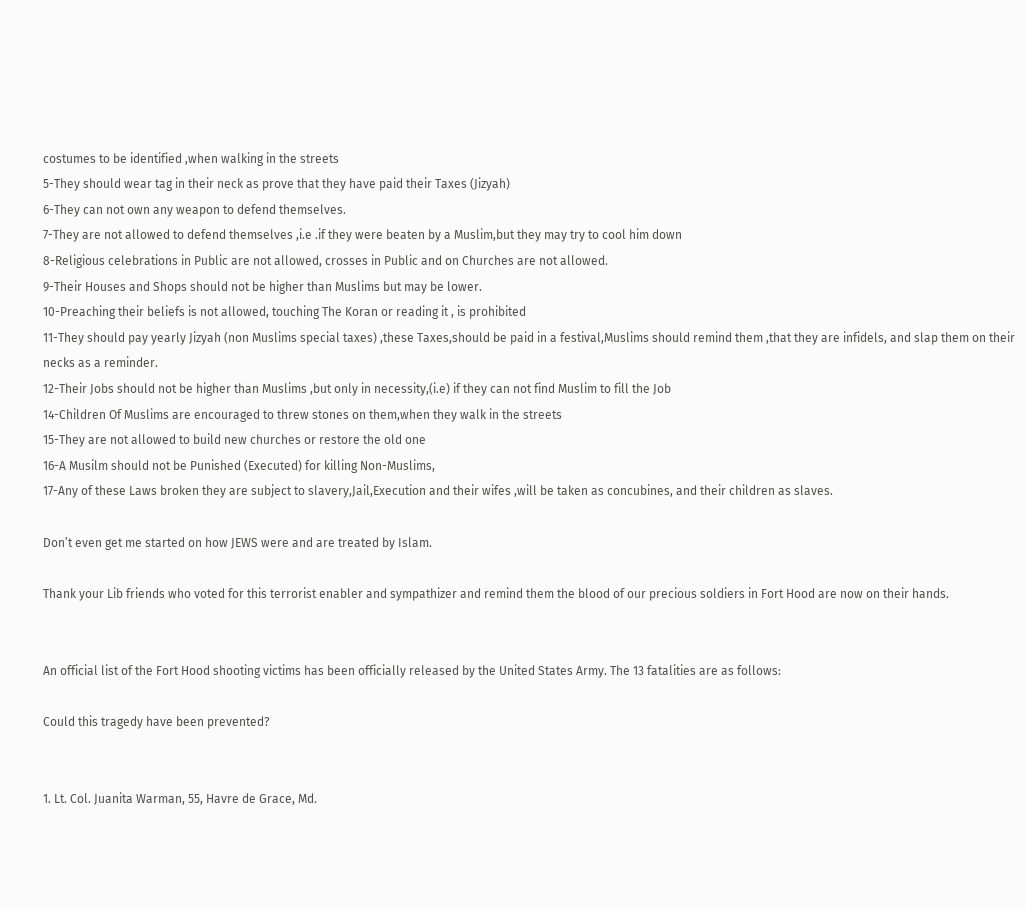costumes to be identified ,when walking in the streets
5-They should wear tag in their neck as prove that they have paid their Taxes (Jizyah)
6-They can not own any weapon to defend themselves.
7-They are not allowed to defend themselves ,i.e .if they were beaten by a Muslim,but they may try to cool him down
8-Religious celebrations in Public are not allowed, crosses in Public and on Churches are not allowed.
9-Their Houses and Shops should not be higher than Muslims but may be lower.
10-Preaching their beliefs is not allowed, touching The Koran or reading it , is prohibited
11-They should pay yearly Jizyah (non Muslims special taxes) ,these Taxes,should be paid in a festival,Muslims should remind them ,that they are infidels, and slap them on their necks as a reminder.
12-Their Jobs should not be higher than Muslims ,but only in necessity,(i.e) if they can not find Muslim to fill the Job
14-Children Of Muslims are encouraged to threw stones on them,when they walk in the streets
15-They are not allowed to build new churches or restore the old one
16-A Musilm should not be Punished (Executed) for killing Non-Muslims,
17-Any of these Laws broken they are subject to slavery,Jail,Execution and their wifes ,will be taken as concubines, and their children as slaves.

Don’t even get me started on how JEWS were and are treated by Islam.

Thank your Lib friends who voted for this terrorist enabler and sympathizer and remind them the blood of our precious soldiers in Fort Hood are now on their hands.


An official list of the Fort Hood shooting victims has been officially released by the United States Army. The 13 fatalities are as follows:

Could this tragedy have been prevented?


1. Lt. Col. Juanita Warman, 55, Havre de Grace, Md.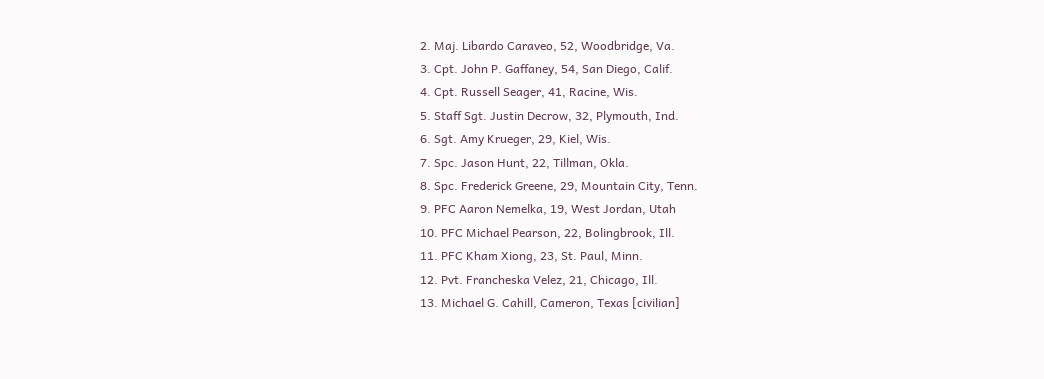2. Maj. Libardo Caraveo, 52, Woodbridge, Va.
3. Cpt. John P. Gaffaney, 54, San Diego, Calif.
4. Cpt. Russell Seager, 41, Racine, Wis.
5. Staff Sgt. Justin Decrow, 32, Plymouth, Ind.
6. Sgt. Amy Krueger, 29, Kiel, Wis.
7. Spc. Jason Hunt, 22, Tillman, Okla.
8. Spc. Frederick Greene, 29, Mountain City, Tenn.
9. PFC Aaron Nemelka, 19, West Jordan, Utah
10. PFC Michael Pearson, 22, Bolingbrook, Ill.
11. PFC Kham Xiong, 23, St. Paul, Minn.
12. Pvt. Francheska Velez, 21, Chicago, Ill.
13. Michael G. Cahill, Cameron, Texas [civilian]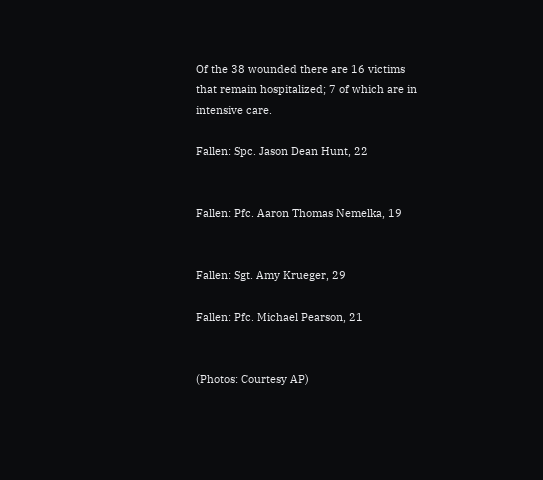Of the 38 wounded there are 16 victims that remain hospitalized; 7 of which are in intensive care.

Fallen: Spc. Jason Dean Hunt, 22


Fallen: Pfc. Aaron Thomas Nemelka, 19


Fallen: Sgt. Amy Krueger, 29

Fallen: Pfc. Michael Pearson, 21


(Photos: Courtesy AP)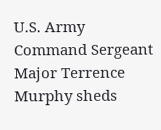U.S. Army Command Sergeant Major Terrence Murphy sheds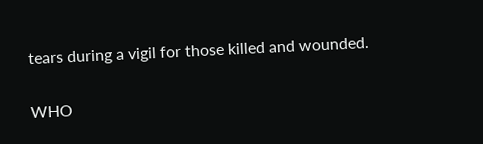tears during a vigil for those killed and wounded.

WHO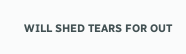WILL SHED TEARS FOR OUT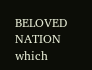BELOVED NATION which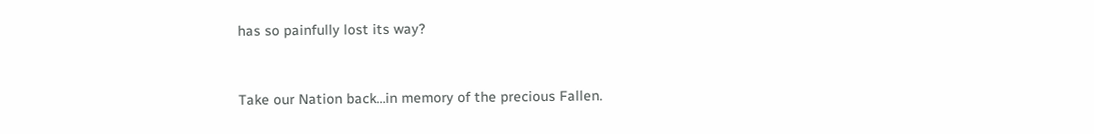has so painfully lost its way?


Take our Nation back…in memory of the precious Fallen.